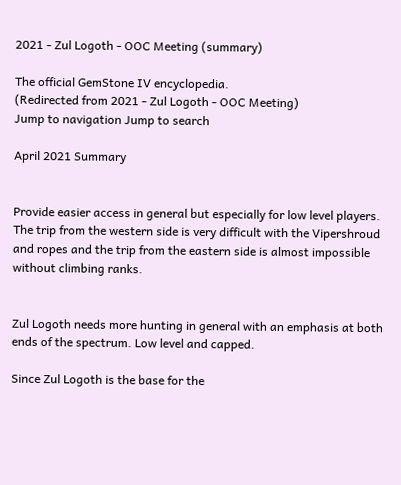2021 - Zul Logoth - OOC Meeting (summary)

The official GemStone IV encyclopedia.
(Redirected from 2021 - Zul Logoth - OOC Meeting)
Jump to navigation Jump to search

April 2021 Summary


Provide easier access in general but especially for low level players. The trip from the western side is very difficult with the Vipershroud and ropes and the trip from the eastern side is almost impossible without climbing ranks.


Zul Logoth needs more hunting in general with an emphasis at both ends of the spectrum. Low level and capped.

Since Zul Logoth is the base for the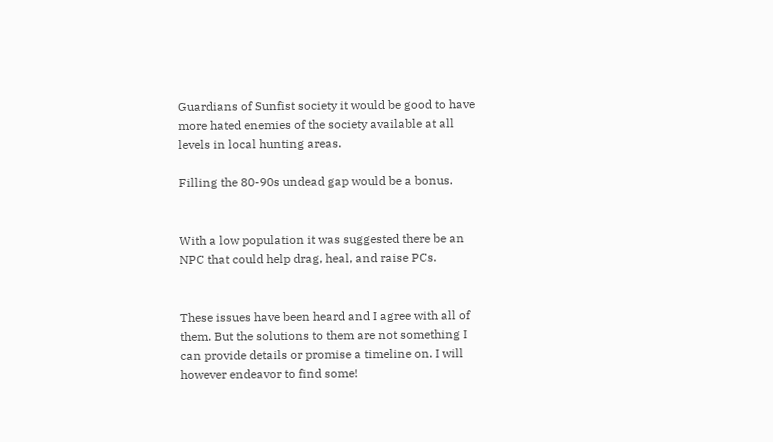Guardians of Sunfist society it would be good to have more hated enemies of the society available at all levels in local hunting areas.

Filling the 80-90s undead gap would be a bonus.


With a low population it was suggested there be an NPC that could help drag, heal, and raise PCs.


These issues have been heard and I agree with all of them. But the solutions to them are not something I can provide details or promise a timeline on. I will however endeavor to find some!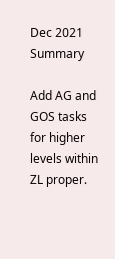Dec 2021 Summary

Add AG and GOS tasks for higher levels within ZL proper.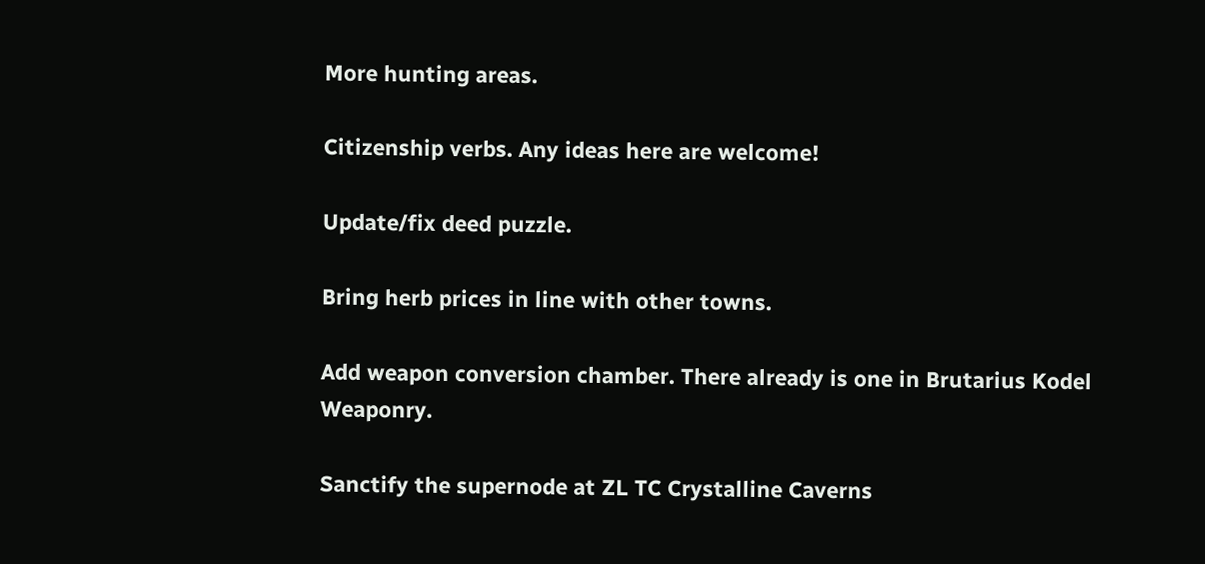More hunting areas.

Citizenship verbs. Any ideas here are welcome!

Update/fix deed puzzle.

Bring herb prices in line with other towns.

Add weapon conversion chamber. There already is one in Brutarius Kodel Weaponry.

Sanctify the supernode at ZL TC Crystalline Caverns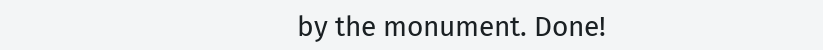by the monument. Done!